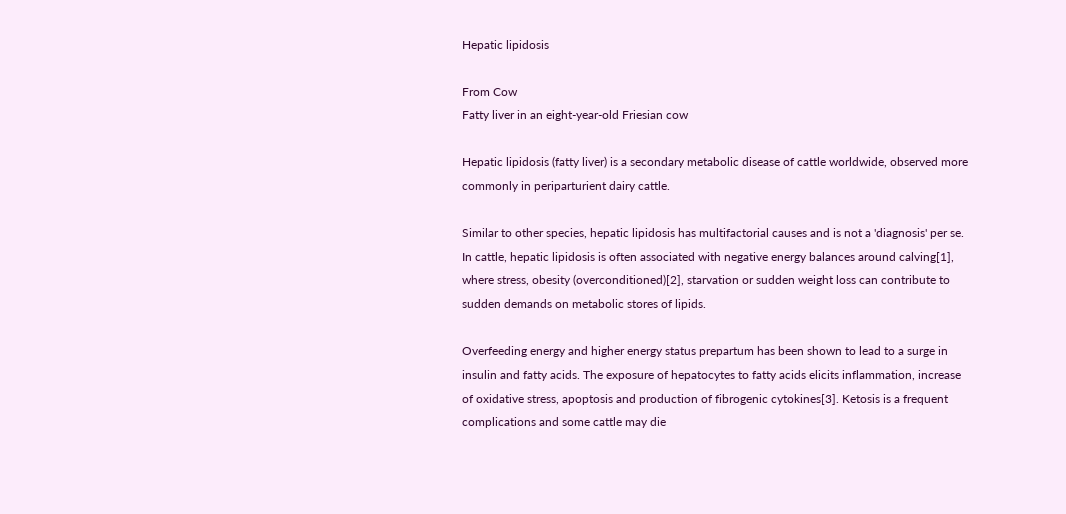Hepatic lipidosis

From Cow
Fatty liver in an eight-year-old Friesian cow

Hepatic lipidosis (fatty liver) is a secondary metabolic disease of cattle worldwide, observed more commonly in periparturient dairy cattle.

Similar to other species, hepatic lipidosis has multifactorial causes and is not a 'diagnosis' per se. In cattle, hepatic lipidosis is often associated with negative energy balances around calving[1], where stress, obesity (overconditioned)[2], starvation or sudden weight loss can contribute to sudden demands on metabolic stores of lipids.

Overfeeding energy and higher energy status prepartum has been shown to lead to a surge in insulin and fatty acids. The exposure of hepatocytes to fatty acids elicits inflammation, increase of oxidative stress, apoptosis and production of fibrogenic cytokines[3]. Ketosis is a frequent complications and some cattle may die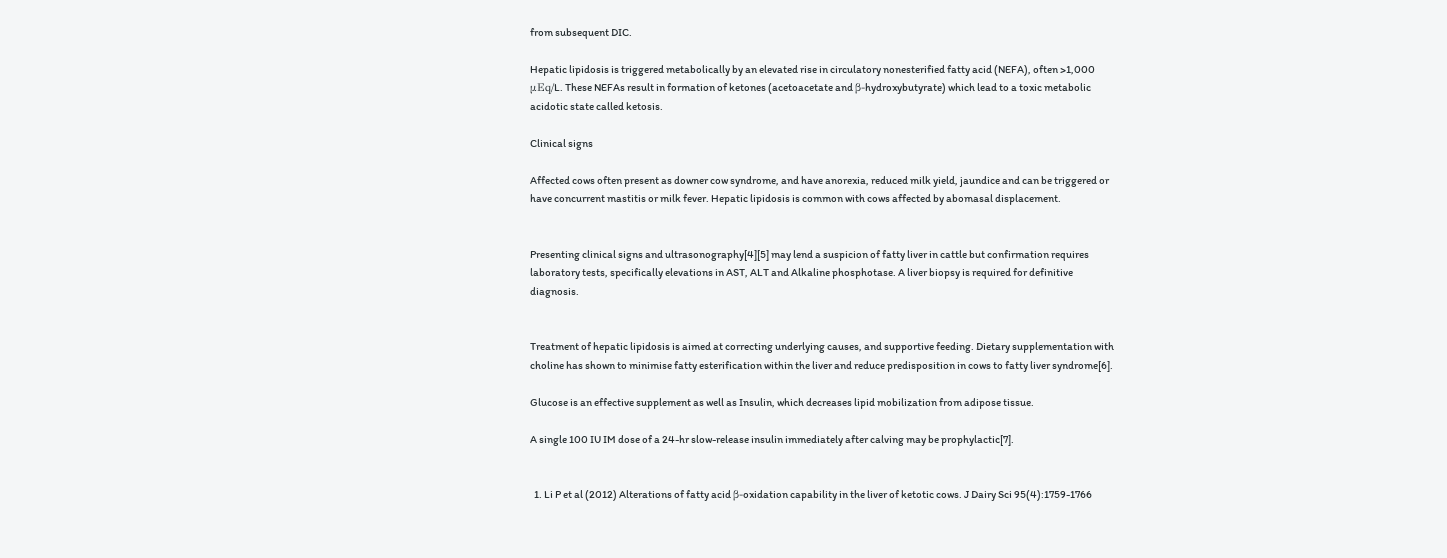from subsequent DIC.

Hepatic lipidosis is triggered metabolically by an elevated rise in circulatory nonesterified fatty acid (NEFA), often >1,000 μEq/L. These NEFAs result in formation of ketones (acetoacetate and β-hydroxybutyrate) which lead to a toxic metabolic acidotic state called ketosis.

Clinical signs

Affected cows often present as downer cow syndrome, and have anorexia, reduced milk yield, jaundice and can be triggered or have concurrent mastitis or milk fever. Hepatic lipidosis is common with cows affected by abomasal displacement.


Presenting clinical signs and ultrasonography[4][5] may lend a suspicion of fatty liver in cattle but confirmation requires laboratory tests, specifically elevations in AST, ALT and Alkaline phosphotase. A liver biopsy is required for definitive diagnosis.


Treatment of hepatic lipidosis is aimed at correcting underlying causes, and supportive feeding. Dietary supplementation with choline has shown to minimise fatty esterification within the liver and reduce predisposition in cows to fatty liver syndrome[6].

Glucose is an effective supplement as well as Insulin, which decreases lipid mobilization from adipose tissue.

A single 100 IU IM dose of a 24-hr slow-release insulin immediately after calving may be prophylactic[7].


  1. Li P et al (2012) Alterations of fatty acid β-oxidation capability in the liver of ketotic cows. J Dairy Sci 95(4):1759-1766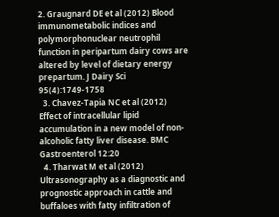2. Graugnard DE et al (2012) Blood immunometabolic indices and polymorphonuclear neutrophil function in peripartum dairy cows are altered by level of dietary energy prepartum. J Dairy Sci 95(4):1749-1758
  3. Chavez-Tapia NC et al (2012) Effect of intracellular lipid accumulation in a new model of non-alcoholic fatty liver disease. BMC Gastroenterol 12:20
  4. Tharwat M et al (2012) Ultrasonography as a diagnostic and prognostic approach in cattle and buffaloes with fatty infiltration of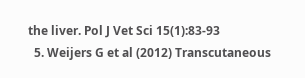the liver. Pol J Vet Sci 15(1):83-93
  5. Weijers G et al (2012) Transcutaneous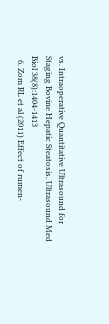vs. Intraoperative Quantitative Ultrasound for Staging Bovine Hepatic Steatosis. Ultrasound Med Biol 38(8):1404-1413
  6. Zom RL et al (2011) Effect of rumen-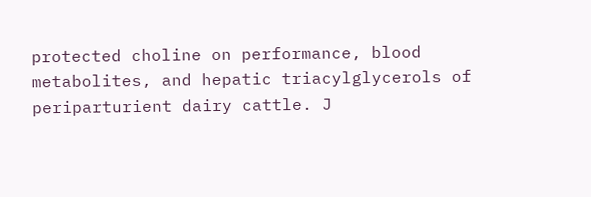protected choline on performance, blood metabolites, and hepatic triacylglycerols of periparturient dairy cattle. J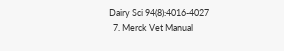Dairy Sci 94(8):4016-4027
  7. Merck Vet Manual